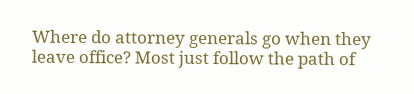Where do attorney generals go when they leave office? Most just follow the path of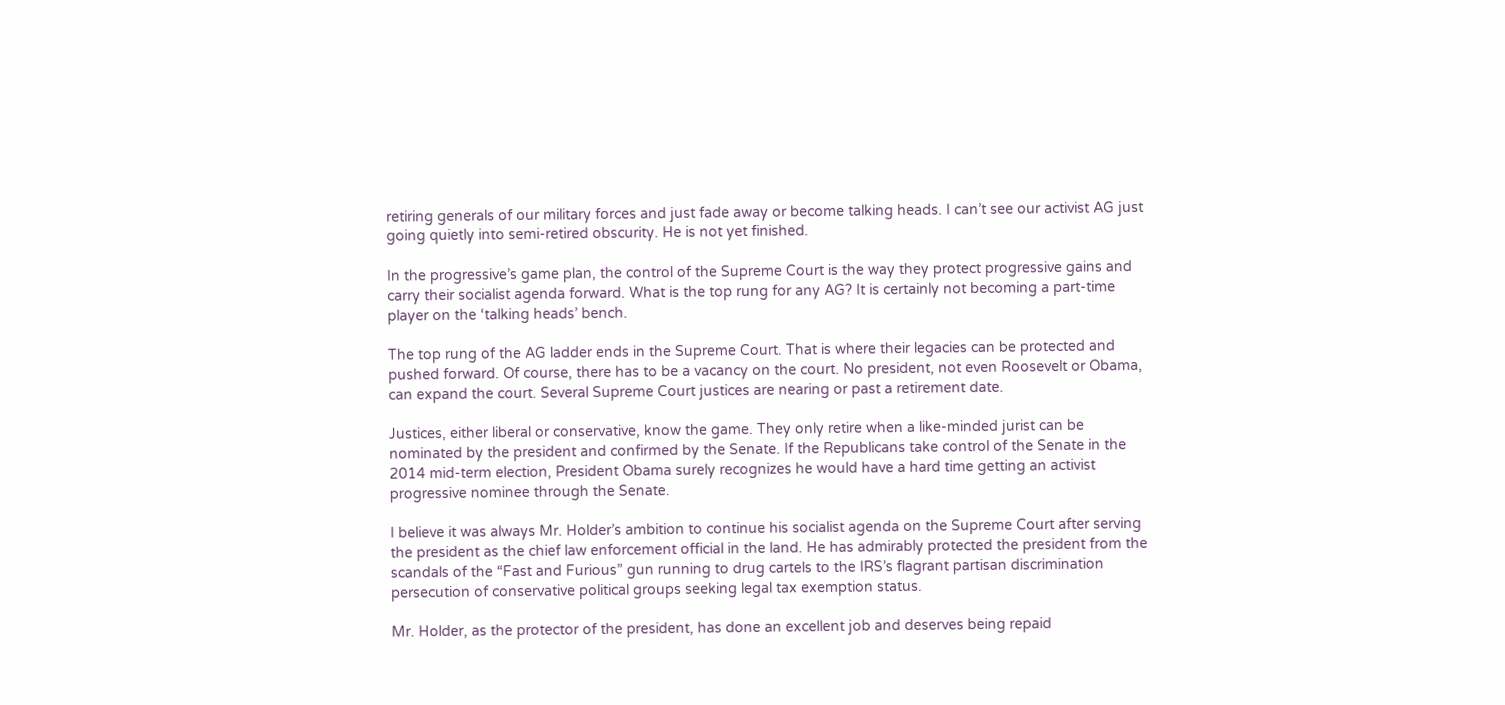retiring generals of our military forces and just fade away or become talking heads. I can’t see our activist AG just going quietly into semi-retired obscurity. He is not yet finished.

In the progressive’s game plan, the control of the Supreme Court is the way they protect progressive gains and carry their socialist agenda forward. What is the top rung for any AG? It is certainly not becoming a part-time player on the ‘talking heads’ bench.

The top rung of the AG ladder ends in the Supreme Court. That is where their legacies can be protected and pushed forward. Of course, there has to be a vacancy on the court. No president, not even Roosevelt or Obama, can expand the court. Several Supreme Court justices are nearing or past a retirement date.

Justices, either liberal or conservative, know the game. They only retire when a like-minded jurist can be nominated by the president and confirmed by the Senate. If the Republicans take control of the Senate in the 2014 mid-term election, President Obama surely recognizes he would have a hard time getting an activist progressive nominee through the Senate.

I believe it was always Mr. Holder’s ambition to continue his socialist agenda on the Supreme Court after serving the president as the chief law enforcement official in the land. He has admirably protected the president from the scandals of the “Fast and Furious” gun running to drug cartels to the IRS’s flagrant partisan discrimination persecution of conservative political groups seeking legal tax exemption status.

Mr. Holder, as the protector of the president, has done an excellent job and deserves being repaid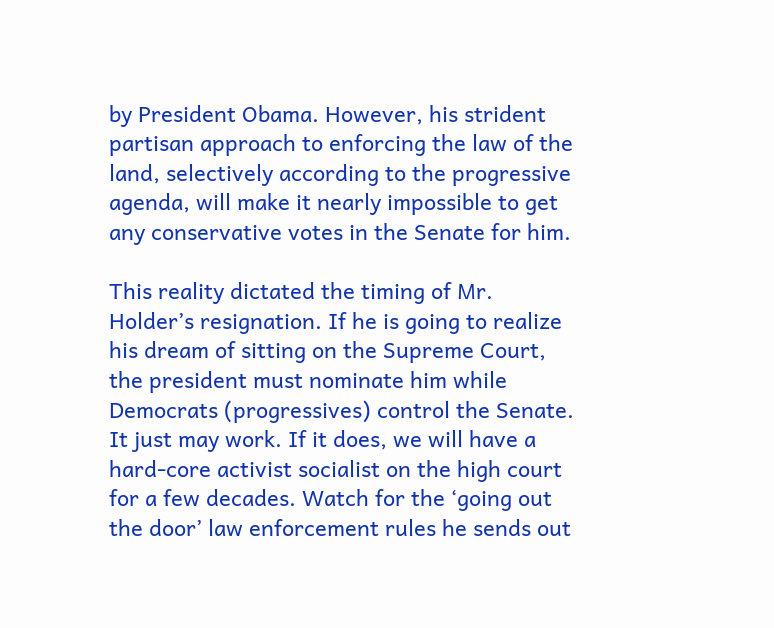by President Obama. However, his strident partisan approach to enforcing the law of the land, selectively according to the progressive agenda, will make it nearly impossible to get any conservative votes in the Senate for him.

This reality dictated the timing of Mr. Holder’s resignation. If he is going to realize his dream of sitting on the Supreme Court, the president must nominate him while Democrats (progressives) control the Senate. It just may work. If it does, we will have a hard-core activist socialist on the high court for a few decades. Watch for the ‘going out the door’ law enforcement rules he sends out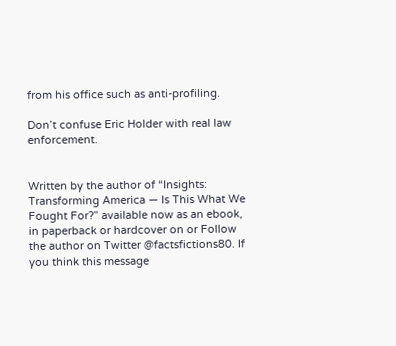from his office such as anti-profiling.

Don’t confuse Eric Holder with real law enforcement.


Written by the author of “Insights: Transforming America — Is This What We Fought For?” available now as an ebook, in paperback or hardcover on or Follow the author on Twitter @factsfictions80. If you think this message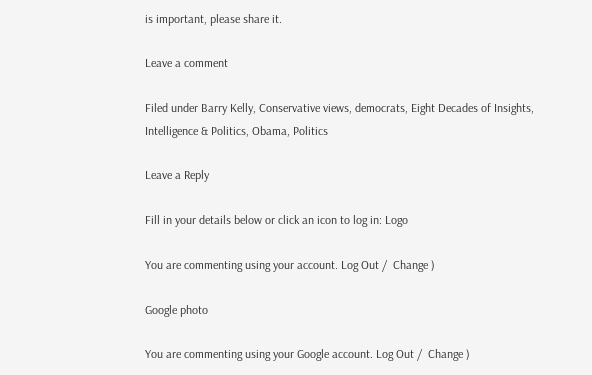is important, please share it.

Leave a comment

Filed under Barry Kelly, Conservative views, democrats, Eight Decades of Insights, Intelligence & Politics, Obama, Politics

Leave a Reply

Fill in your details below or click an icon to log in: Logo

You are commenting using your account. Log Out /  Change )

Google photo

You are commenting using your Google account. Log Out /  Change )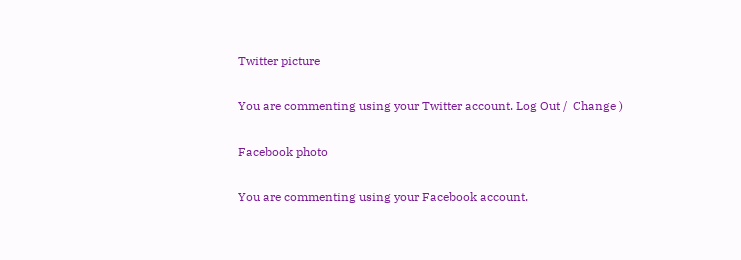Twitter picture

You are commenting using your Twitter account. Log Out /  Change )

Facebook photo

You are commenting using your Facebook account.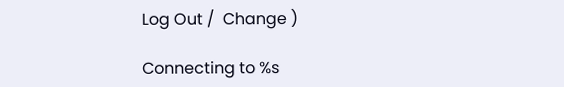Log Out /  Change )

Connecting to %s